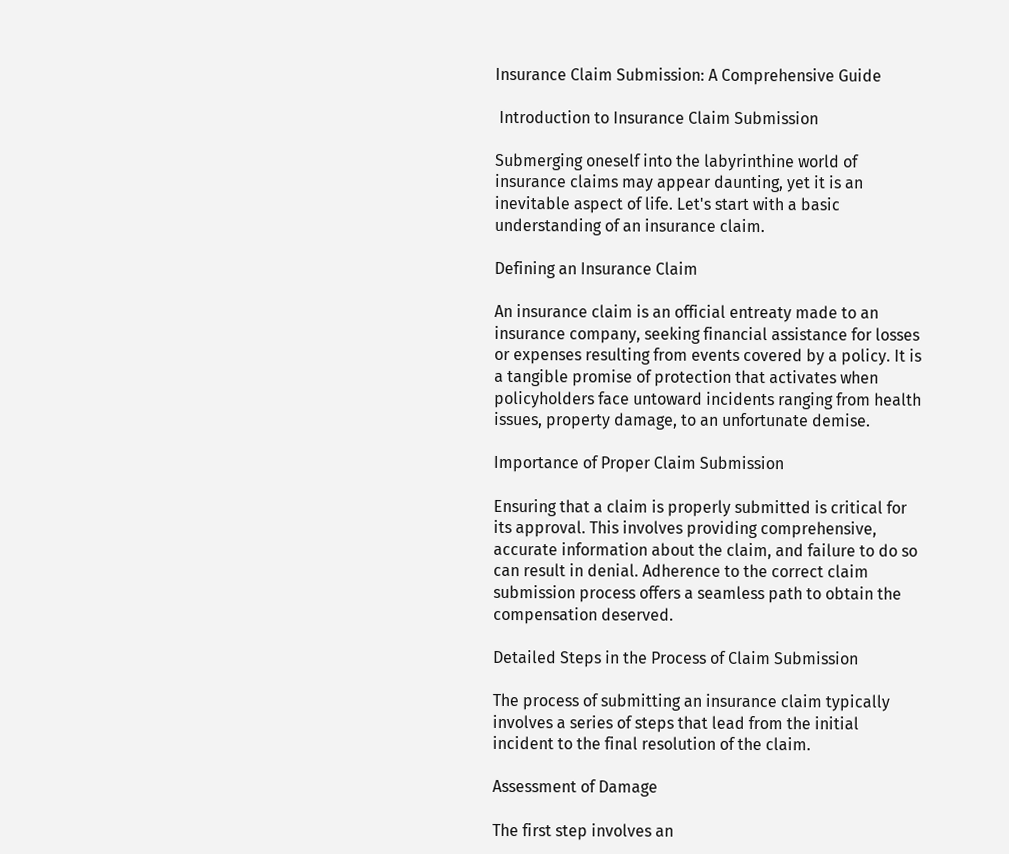Insurance Claim Submission: A Comprehensive Guide

 Introduction to Insurance Claim Submission

Submerging oneself into the labyrinthine world of insurance claims may appear daunting, yet it is an inevitable aspect of life. Let's start with a basic understanding of an insurance claim.

Defining an Insurance Claim

An insurance claim is an official entreaty made to an insurance company, seeking financial assistance for losses or expenses resulting from events covered by a policy. It is a tangible promise of protection that activates when policyholders face untoward incidents ranging from health issues, property damage, to an unfortunate demise.

Importance of Proper Claim Submission

Ensuring that a claim is properly submitted is critical for its approval. This involves providing comprehensive, accurate information about the claim, and failure to do so can result in denial. Adherence to the correct claim submission process offers a seamless path to obtain the compensation deserved.

Detailed Steps in the Process of Claim Submission

The process of submitting an insurance claim typically involves a series of steps that lead from the initial incident to the final resolution of the claim.

Assessment of Damage

The first step involves an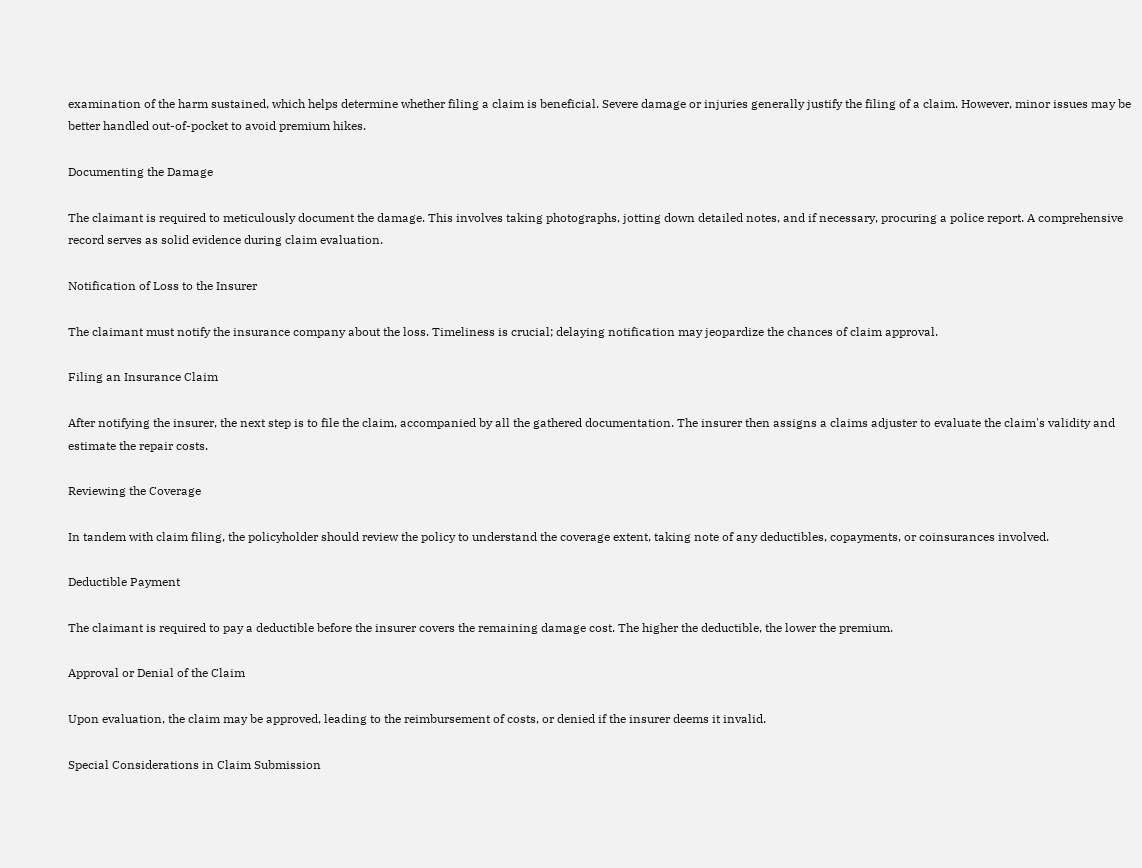examination of the harm sustained, which helps determine whether filing a claim is beneficial. Severe damage or injuries generally justify the filing of a claim. However, minor issues may be better handled out-of-pocket to avoid premium hikes.

Documenting the Damage

The claimant is required to meticulously document the damage. This involves taking photographs, jotting down detailed notes, and if necessary, procuring a police report. A comprehensive record serves as solid evidence during claim evaluation.

Notification of Loss to the Insurer

The claimant must notify the insurance company about the loss. Timeliness is crucial; delaying notification may jeopardize the chances of claim approval.

Filing an Insurance Claim

After notifying the insurer, the next step is to file the claim, accompanied by all the gathered documentation. The insurer then assigns a claims adjuster to evaluate the claim's validity and estimate the repair costs.

Reviewing the Coverage

In tandem with claim filing, the policyholder should review the policy to understand the coverage extent, taking note of any deductibles, copayments, or coinsurances involved.

Deductible Payment

The claimant is required to pay a deductible before the insurer covers the remaining damage cost. The higher the deductible, the lower the premium.

Approval or Denial of the Claim

Upon evaluation, the claim may be approved, leading to the reimbursement of costs, or denied if the insurer deems it invalid.

Special Considerations in Claim Submission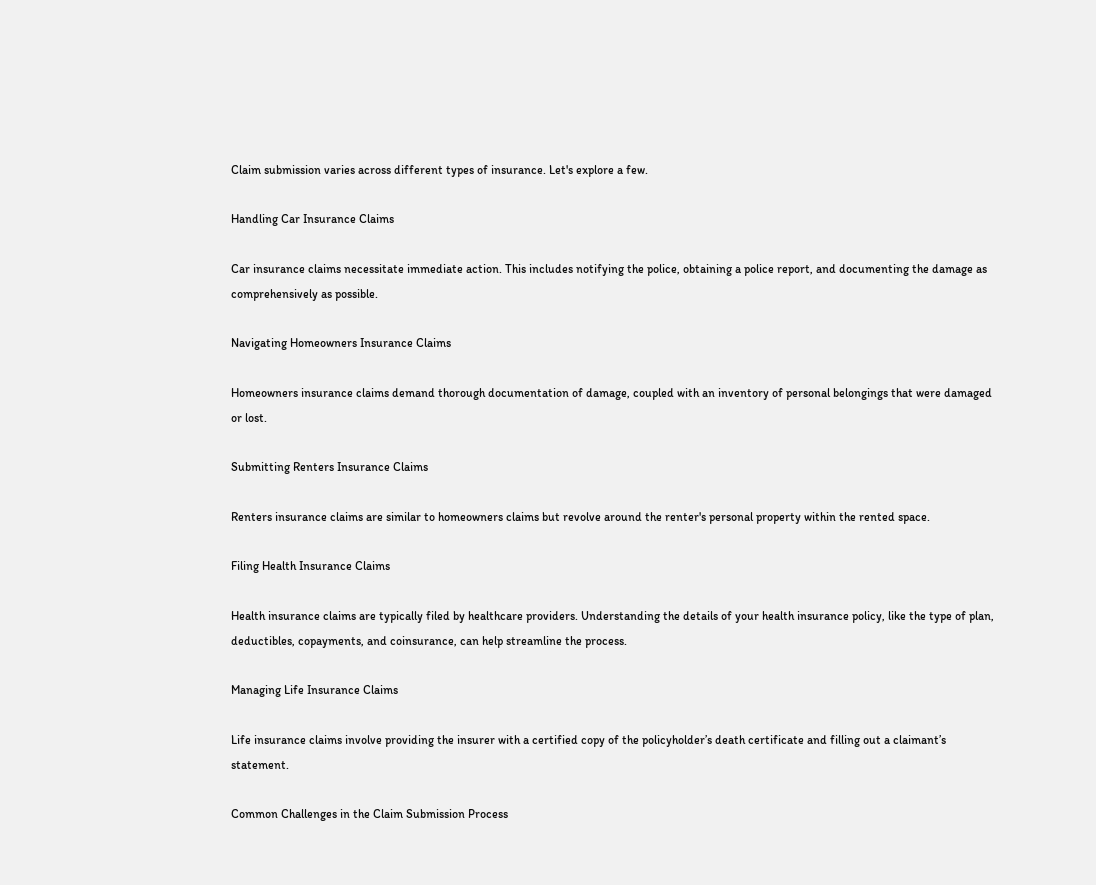Claim submission varies across different types of insurance. Let's explore a few.

Handling Car Insurance Claims

Car insurance claims necessitate immediate action. This includes notifying the police, obtaining a police report, and documenting the damage as comprehensively as possible.

Navigating Homeowners Insurance Claims

Homeowners insurance claims demand thorough documentation of damage, coupled with an inventory of personal belongings that were damaged or lost.

Submitting Renters Insurance Claims

Renters insurance claims are similar to homeowners claims but revolve around the renter's personal property within the rented space.

Filing Health Insurance Claims

Health insurance claims are typically filed by healthcare providers. Understanding the details of your health insurance policy, like the type of plan, deductibles, copayments, and coinsurance, can help streamline the process.

Managing Life Insurance Claims

Life insurance claims involve providing the insurer with a certified copy of the policyholder’s death certificate and filling out a claimant’s statement.

Common Challenges in the Claim Submission Process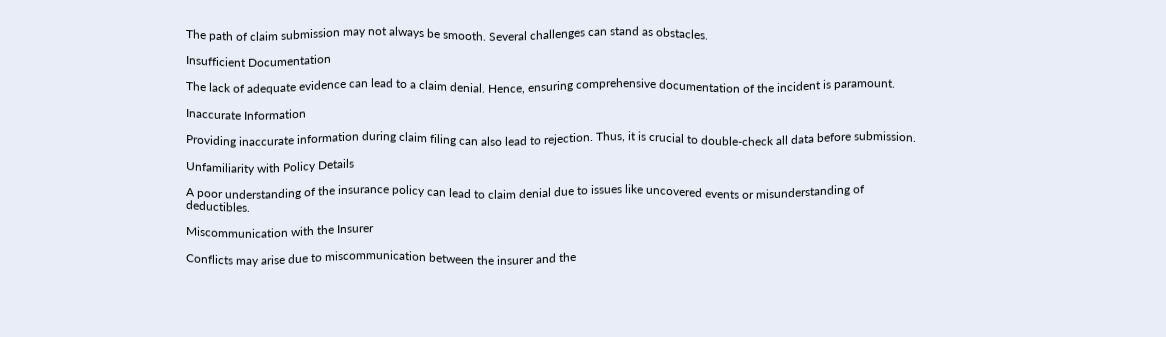The path of claim submission may not always be smooth. Several challenges can stand as obstacles.

Insufficient Documentation

The lack of adequate evidence can lead to a claim denial. Hence, ensuring comprehensive documentation of the incident is paramount.

Inaccurate Information

Providing inaccurate information during claim filing can also lead to rejection. Thus, it is crucial to double-check all data before submission.

Unfamiliarity with Policy Details

A poor understanding of the insurance policy can lead to claim denial due to issues like uncovered events or misunderstanding of deductibles.

Miscommunication with the Insurer

Conflicts may arise due to miscommunication between the insurer and the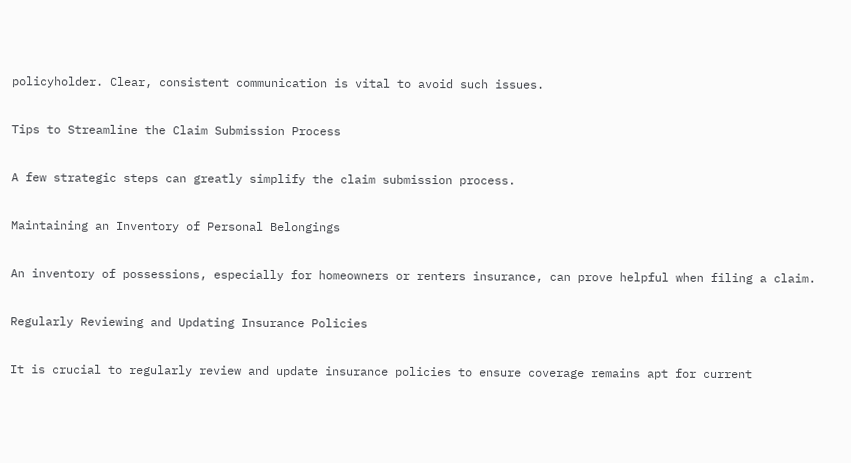policyholder. Clear, consistent communication is vital to avoid such issues.

Tips to Streamline the Claim Submission Process

A few strategic steps can greatly simplify the claim submission process.

Maintaining an Inventory of Personal Belongings

An inventory of possessions, especially for homeowners or renters insurance, can prove helpful when filing a claim.

Regularly Reviewing and Updating Insurance Policies

It is crucial to regularly review and update insurance policies to ensure coverage remains apt for current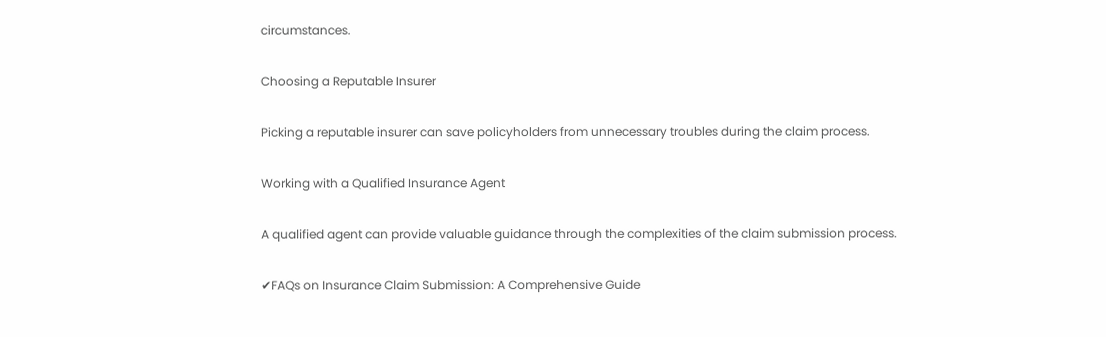circumstances.

Choosing a Reputable Insurer

Picking a reputable insurer can save policyholders from unnecessary troubles during the claim process.

Working with a Qualified Insurance Agent

A qualified agent can provide valuable guidance through the complexities of the claim submission process.

✔FAQs on Insurance Claim Submission: A Comprehensive Guide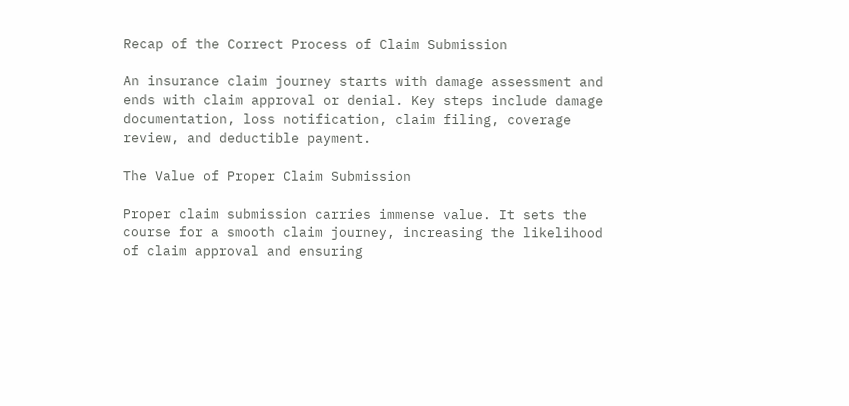Recap of the Correct Process of Claim Submission

An insurance claim journey starts with damage assessment and ends with claim approval or denial. Key steps include damage documentation, loss notification, claim filing, coverage review, and deductible payment.

The Value of Proper Claim Submission

Proper claim submission carries immense value. It sets the course for a smooth claim journey, increasing the likelihood of claim approval and ensuring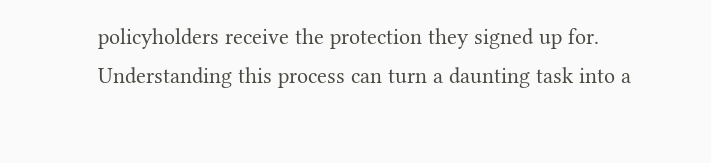policyholders receive the protection they signed up for. Understanding this process can turn a daunting task into a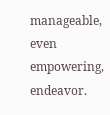manageable, even empowering, endeavor.